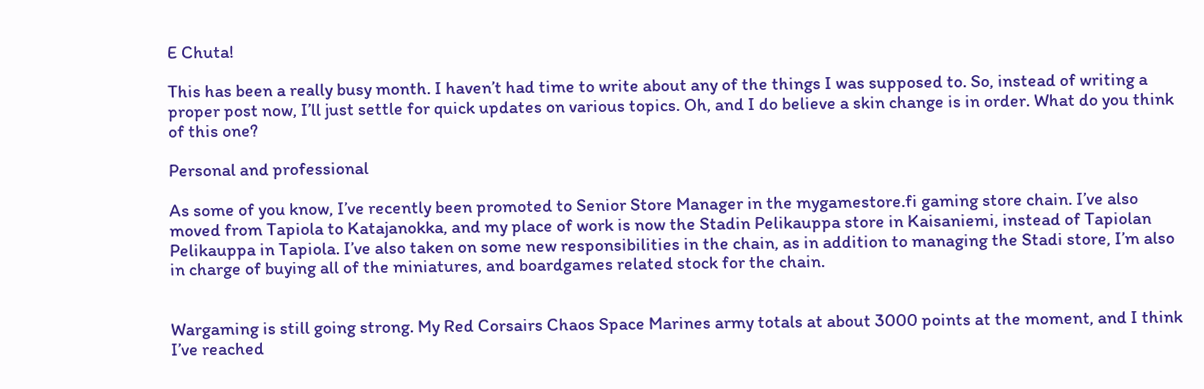E Chuta!

This has been a really busy month. I haven’t had time to write about any of the things I was supposed to. So, instead of writing a proper post now, I’ll just settle for quick updates on various topics. Oh, and I do believe a skin change is in order. What do you think of this one?

Personal and professional

As some of you know, I’ve recently been promoted to Senior Store Manager in the mygamestore.fi gaming store chain. I’ve also moved from Tapiola to Katajanokka, and my place of work is now the Stadin Pelikauppa store in Kaisaniemi, instead of Tapiolan Pelikauppa in Tapiola. I’ve also taken on some new responsibilities in the chain, as in addition to managing the Stadi store, I’m also in charge of buying all of the miniatures, and boardgames related stock for the chain.


Wargaming is still going strong. My Red Corsairs Chaos Space Marines army totals at about 3000 points at the moment, and I think I’ve reached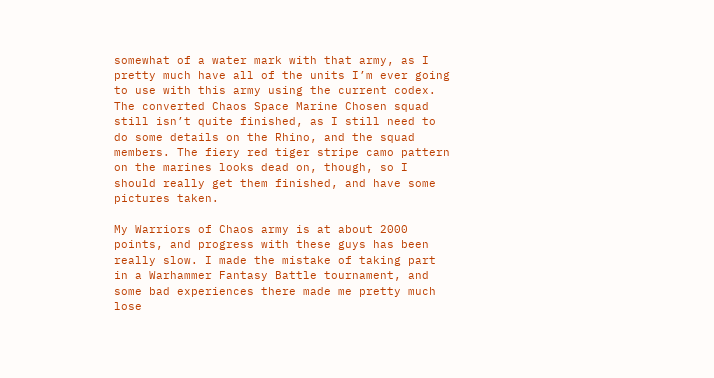somewhat of a water mark with that army, as I pretty much have all of the units I’m ever going to use with this army using the current codex. The converted Chaos Space Marine Chosen squad still isn’t quite finished, as I still need to do some details on the Rhino, and the squad members. The fiery red tiger stripe camo pattern on the marines looks dead on, though, so I should really get them finished, and have some pictures taken.

My Warriors of Chaos army is at about 2000 points, and progress with these guys has been really slow. I made the mistake of taking part in a Warhammer Fantasy Battle tournament, and some bad experiences there made me pretty much lose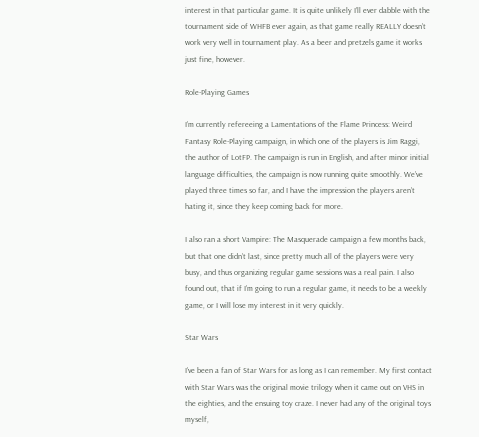interest in that particular game. It is quite unlikely I’ll ever dabble with the tournament side of WHFB ever again, as that game really REALLY doesn’t work very well in tournament play. As a beer and pretzels game it works just fine, however.

Role-Playing Games

I’m currently refereeing a Lamentations of the Flame Princess: Weird Fantasy Role-Playing campaign, in which one of the players is Jim Raggi, the author of LotFP. The campaign is run in English, and after minor initial language difficulties, the campaign is now running quite smoothly. We’ve played three times so far, and I have the impression the players aren’t hating it, since they keep coming back for more.

I also ran a short Vampire: The Masquerade campaign a few months back, but that one didn’t last, since pretty much all of the players were very busy, and thus organizing regular game sessions was a real pain. I also found out, that if I’m going to run a regular game, it needs to be a weekly game, or I will lose my interest in it very quickly.

Star Wars

I’ve been a fan of Star Wars for as long as I can remember. My first contact with Star Wars was the original movie trilogy when it came out on VHS in the eighties, and the ensuing toy craze. I never had any of the original toys myself,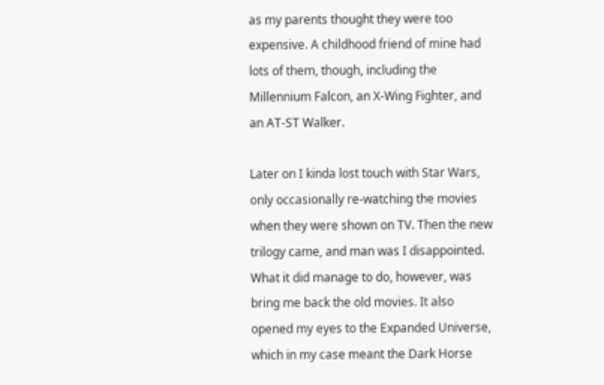as my parents thought they were too expensive. A childhood friend of mine had lots of them, though, including the Millennium Falcon, an X-Wing Fighter, and an AT-ST Walker.

Later on I kinda lost touch with Star Wars, only occasionally re-watching the movies when they were shown on TV. Then the new trilogy came, and man was I disappointed. What it did manage to do, however, was bring me back the old movies. It also opened my eyes to the Expanded Universe, which in my case meant the Dark Horse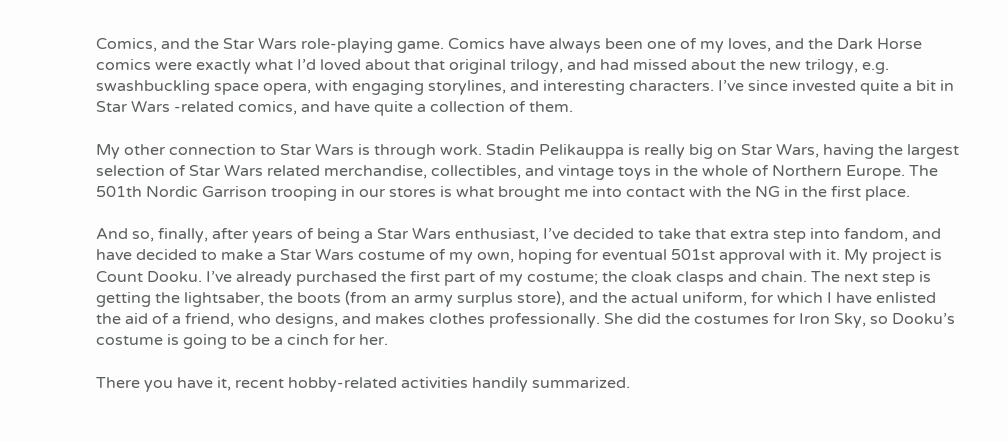Comics, and the Star Wars role-playing game. Comics have always been one of my loves, and the Dark Horse comics were exactly what I’d loved about that original trilogy, and had missed about the new trilogy, e.g. swashbuckling space opera, with engaging storylines, and interesting characters. I’ve since invested quite a bit in Star Wars -related comics, and have quite a collection of them.

My other connection to Star Wars is through work. Stadin Pelikauppa is really big on Star Wars, having the largest selection of Star Wars related merchandise, collectibles, and vintage toys in the whole of Northern Europe. The 501th Nordic Garrison trooping in our stores is what brought me into contact with the NG in the first place.

And so, finally, after years of being a Star Wars enthusiast, I’ve decided to take that extra step into fandom, and have decided to make a Star Wars costume of my own, hoping for eventual 501st approval with it. My project is Count Dooku. I’ve already purchased the first part of my costume; the cloak clasps and chain. The next step is getting the lightsaber, the boots (from an army surplus store), and the actual uniform, for which I have enlisted the aid of a friend, who designs, and makes clothes professionally. She did the costumes for Iron Sky, so Dooku’s costume is going to be a cinch for her.

There you have it, recent hobby-related activities handily summarized.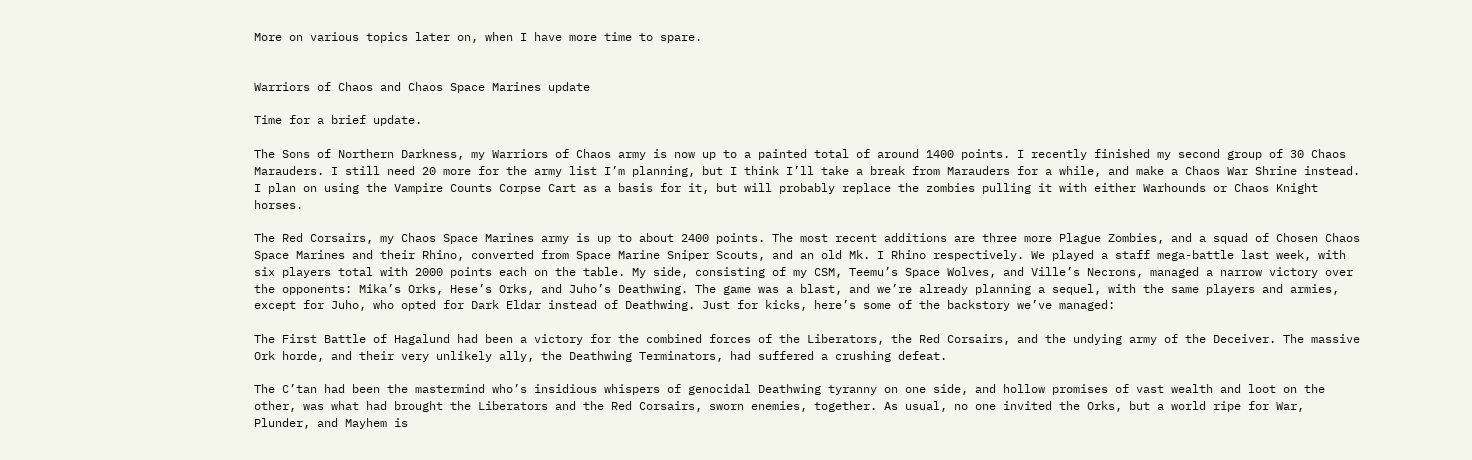More on various topics later on, when I have more time to spare.


Warriors of Chaos and Chaos Space Marines update

Time for a brief update.

The Sons of Northern Darkness, my Warriors of Chaos army is now up to a painted total of around 1400 points. I recently finished my second group of 30 Chaos Marauders. I still need 20 more for the army list I’m planning, but I think I’ll take a break from Marauders for a while, and make a Chaos War Shrine instead. I plan on using the Vampire Counts Corpse Cart as a basis for it, but will probably replace the zombies pulling it with either Warhounds or Chaos Knight horses.

The Red Corsairs, my Chaos Space Marines army is up to about 2400 points. The most recent additions are three more Plague Zombies, and a squad of Chosen Chaos Space Marines and their Rhino, converted from Space Marine Sniper Scouts, and an old Mk. I Rhino respectively. We played a staff mega-battle last week, with six players total with 2000 points each on the table. My side, consisting of my CSM, Teemu’s Space Wolves, and Ville’s Necrons, managed a narrow victory over the opponents: Mika’s Orks, Hese’s Orks, and Juho’s Deathwing. The game was a blast, and we’re already planning a sequel, with the same players and armies, except for Juho, who opted for Dark Eldar instead of Deathwing. Just for kicks, here’s some of the backstory we’ve managed:

The First Battle of Hagalund had been a victory for the combined forces of the Liberators, the Red Corsairs, and the undying army of the Deceiver. The massive Ork horde, and their very unlikely ally, the Deathwing Terminators, had suffered a crushing defeat.

The C’tan had been the mastermind who’s insidious whispers of genocidal Deathwing tyranny on one side, and hollow promises of vast wealth and loot on the other, was what had brought the Liberators and the Red Corsairs, sworn enemies, together. As usual, no one invited the Orks, but a world ripe for War, Plunder, and Mayhem is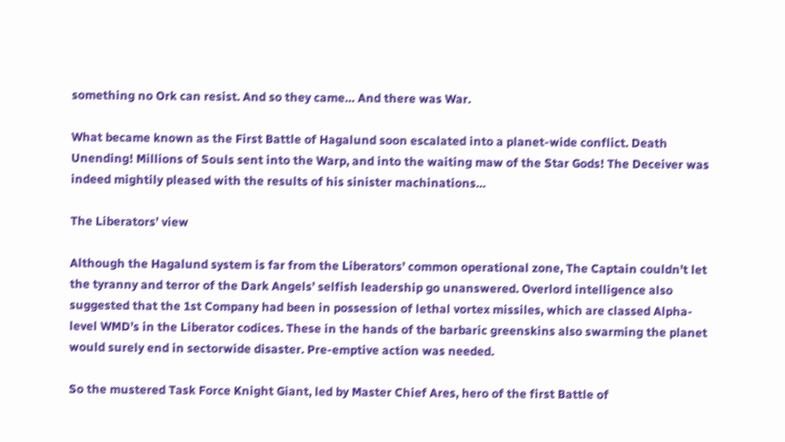something no Ork can resist. And so they came… And there was War.

What became known as the First Battle of Hagalund soon escalated into a planet-wide conflict. Death Unending! Millions of Souls sent into the Warp, and into the waiting maw of the Star Gods! The Deceiver was indeed mightily pleased with the results of his sinister machinations…

The Liberators’ view

Although the Hagalund system is far from the Liberators’ common operational zone, The Captain couldn’t let the tyranny and terror of the Dark Angels’ selfish leadership go unanswered. Overlord intelligence also suggested that the 1st Company had been in possession of lethal vortex missiles, which are classed Alpha-level WMD’s in the Liberator codices. These in the hands of the barbaric greenskins also swarming the planet would surely end in sectorwide disaster. Pre-emptive action was needed.

So the mustered Task Force Knight Giant, led by Master Chief Ares, hero of the first Battle of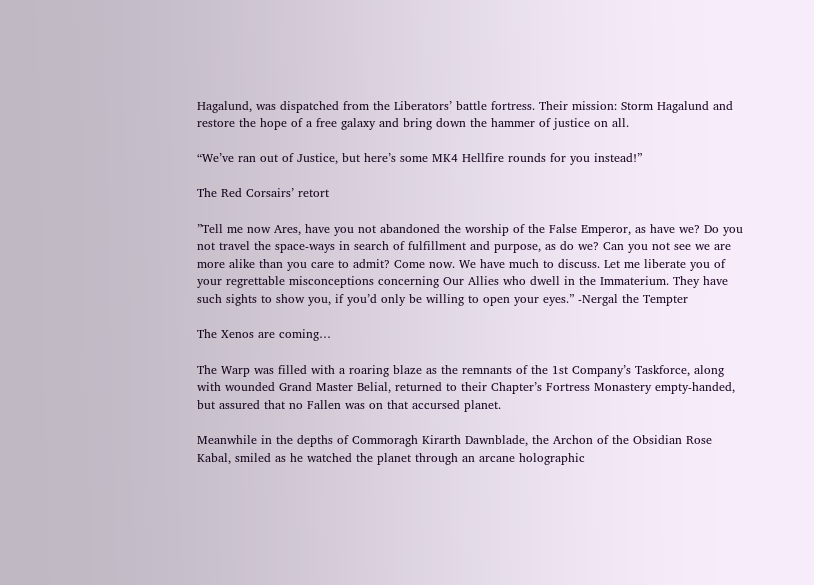Hagalund, was dispatched from the Liberators’ battle fortress. Their mission: Storm Hagalund and restore the hope of a free galaxy and bring down the hammer of justice on all.

“We’ve ran out of Justice, but here’s some MK4 Hellfire rounds for you instead!”

The Red Corsairs’ retort

”Tell me now Ares, have you not abandoned the worship of the False Emperor, as have we? Do you not travel the space-ways in search of fulfillment and purpose, as do we? Can you not see we are more alike than you care to admit? Come now. We have much to discuss. Let me liberate you of your regrettable misconceptions concerning Our Allies who dwell in the Immaterium. They have such sights to show you, if you’d only be willing to open your eyes.” -Nergal the Tempter

The Xenos are coming…

The Warp was filled with a roaring blaze as the remnants of the 1st Company’s Taskforce, along with wounded Grand Master Belial, returned to their Chapter’s Fortress Monastery empty-handed, but assured that no Fallen was on that accursed planet.

Meanwhile in the depths of Commoragh Kirarth Dawnblade, the Archon of the Obsidian Rose Kabal, smiled as he watched the planet through an arcane holographic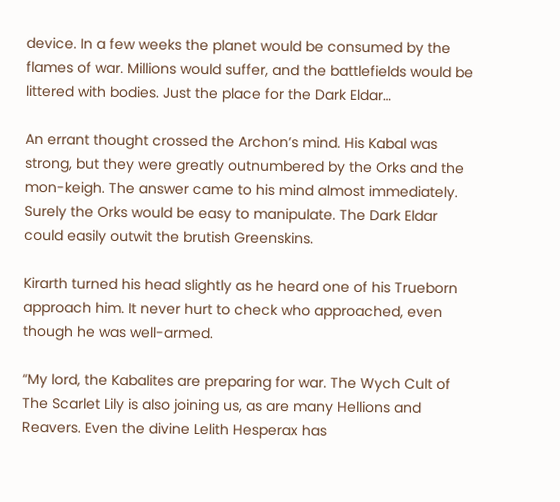device. In a few weeks the planet would be consumed by the flames of war. Millions would suffer, and the battlefields would be littered with bodies. Just the place for the Dark Eldar…

An errant thought crossed the Archon’s mind. His Kabal was strong, but they were greatly outnumbered by the Orks and the mon-keigh. The answer came to his mind almost immediately. Surely the Orks would be easy to manipulate. The Dark Eldar could easily outwit the brutish Greenskins.

Kirarth turned his head slightly as he heard one of his Trueborn approach him. It never hurt to check who approached, even though he was well-armed.

“My lord, the Kabalites are preparing for war. The Wych Cult of The Scarlet Lily is also joining us, as are many Hellions and Reavers. Even the divine Lelith Hesperax has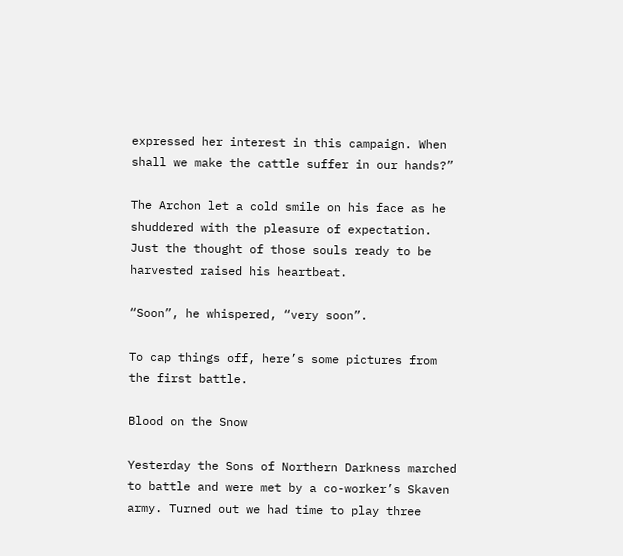expressed her interest in this campaign. When shall we make the cattle suffer in our hands?”

The Archon let a cold smile on his face as he shuddered with the pleasure of expectation. Just the thought of those souls ready to be harvested raised his heartbeat.

“Soon”, he whispered, “very soon”.

To cap things off, here’s some pictures from the first battle.

Blood on the Snow

Yesterday the Sons of Northern Darkness marched to battle and were met by a co-worker’s Skaven army. Turned out we had time to play three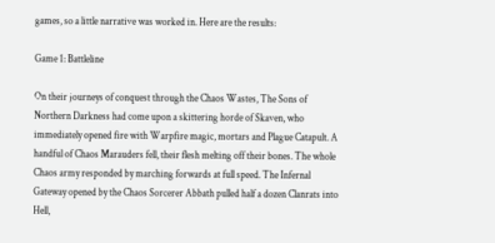games, so a little narrative was worked in. Here are the results:

Game 1: Battleline

On their journeys of conquest through the Chaos Wastes, The Sons of Northern Darkness had come upon a skittering horde of Skaven, who immediately opened fire with Warpfire magic, mortars and Plague Catapult. A handful of Chaos Marauders fell, their flesh melting off their bones. The whole Chaos army responded by marching forwards at full speed. The Infernal Gateway opened by the Chaos Sorcerer Abbath pulled half a dozen Clanrats into Hell,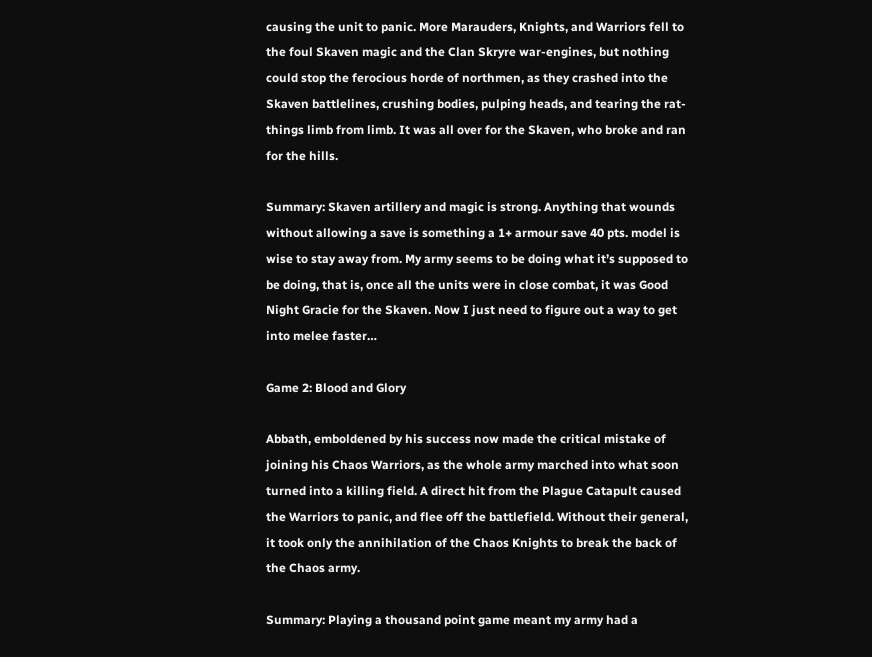causing the unit to panic. More Marauders, Knights, and Warriors fell to the foul Skaven magic and the Clan Skryre war-engines, but nothing could stop the ferocious horde of northmen, as they crashed into the Skaven battlelines, crushing bodies, pulping heads, and tearing the rat-things limb from limb. It was all over for the Skaven, who broke and ran for the hills.

Summary: Skaven artillery and magic is strong. Anything that wounds without allowing a save is something a 1+ armour save 40 pts. model is wise to stay away from. My army seems to be doing what it’s supposed to be doing, that is, once all the units were in close combat, it was Good Night Gracie for the Skaven. Now I just need to figure out a way to get into melee faster…

Game 2: Blood and Glory

Abbath, emboldened by his success now made the critical mistake of joining his Chaos Warriors, as the whole army marched into what soon turned into a killing field. A direct hit from the Plague Catapult caused the Warriors to panic, and flee off the battlefield. Without their general, it took only the annihilation of the Chaos Knights to break the back of the Chaos army.

Summary: Playing a thousand point game meant my army had a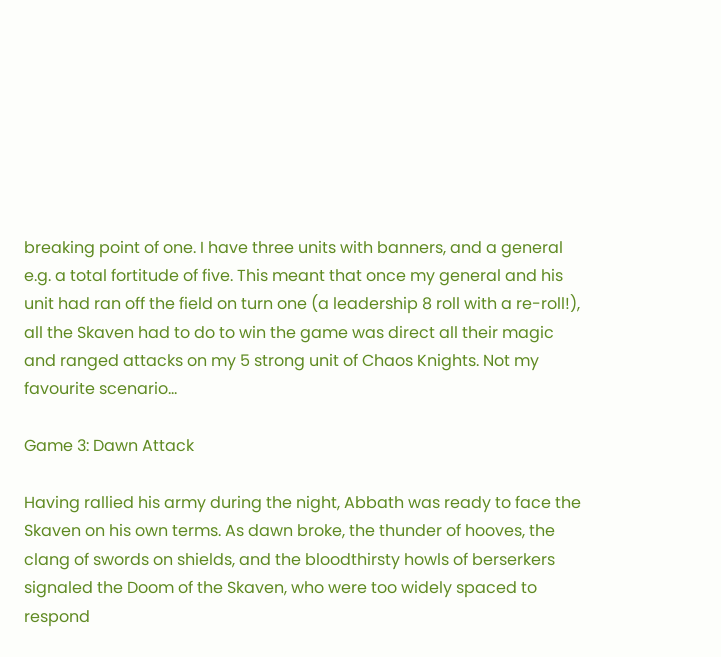breaking point of one. I have three units with banners, and a general e.g. a total fortitude of five. This meant that once my general and his unit had ran off the field on turn one (a leadership 8 roll with a re-roll!), all the Skaven had to do to win the game was direct all their magic and ranged attacks on my 5 strong unit of Chaos Knights. Not my favourite scenario…

Game 3: Dawn Attack

Having rallied his army during the night, Abbath was ready to face the Skaven on his own terms. As dawn broke, the thunder of hooves, the clang of swords on shields, and the bloodthirsty howls of berserkers signaled the Doom of the Skaven, who were too widely spaced to respond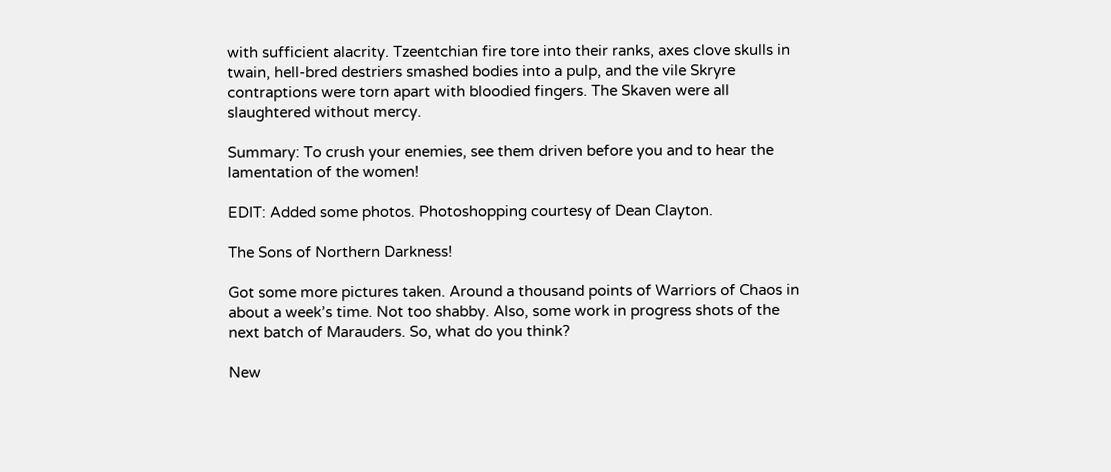with sufficient alacrity. Tzeentchian fire tore into their ranks, axes clove skulls in twain, hell-bred destriers smashed bodies into a pulp, and the vile Skryre contraptions were torn apart with bloodied fingers. The Skaven were all slaughtered without mercy.

Summary: To crush your enemies, see them driven before you and to hear the lamentation of the women!

EDIT: Added some photos. Photoshopping courtesy of Dean Clayton.

The Sons of Northern Darkness!

Got some more pictures taken. Around a thousand points of Warriors of Chaos in about a week’s time. Not too shabby. Also, some work in progress shots of the next batch of Marauders. So, what do you think?

New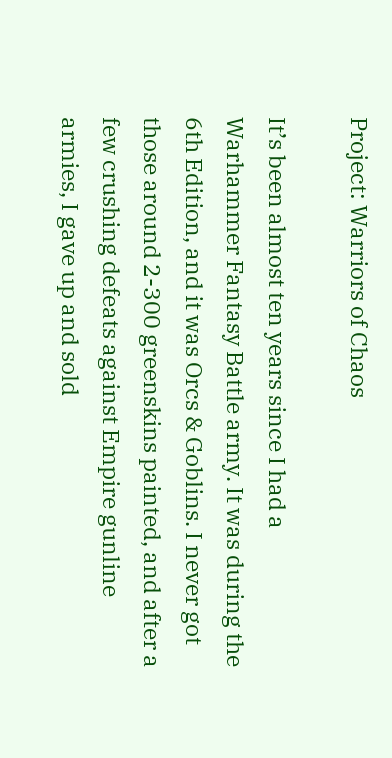Project: Warriors of Chaos

It’s been almost ten years since I had a Warhammer Fantasy Battle army. It was during the 6th Edition, and it was Orcs & Goblins. I never got those around 2-300 greenskins painted, and after a few crushing defeats against Empire gunline armies, I gave up and sold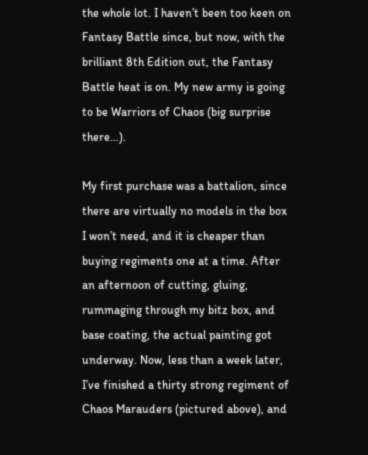the whole lot. I haven’t been too keen on Fantasy Battle since, but now, with the brilliant 8th Edition out, the Fantasy Battle heat is on. My new army is going to be Warriors of Chaos (big surprise there…).

My first purchase was a battalion, since there are virtually no models in the box I won’t need, and it is cheaper than buying regiments one at a time. After an afternoon of cutting, gluing, rummaging through my bitz box, and base coating, the actual painting got underway. Now, less than a week later, I’ve finished a thirty strong regiment of Chaos Marauders (pictured above), and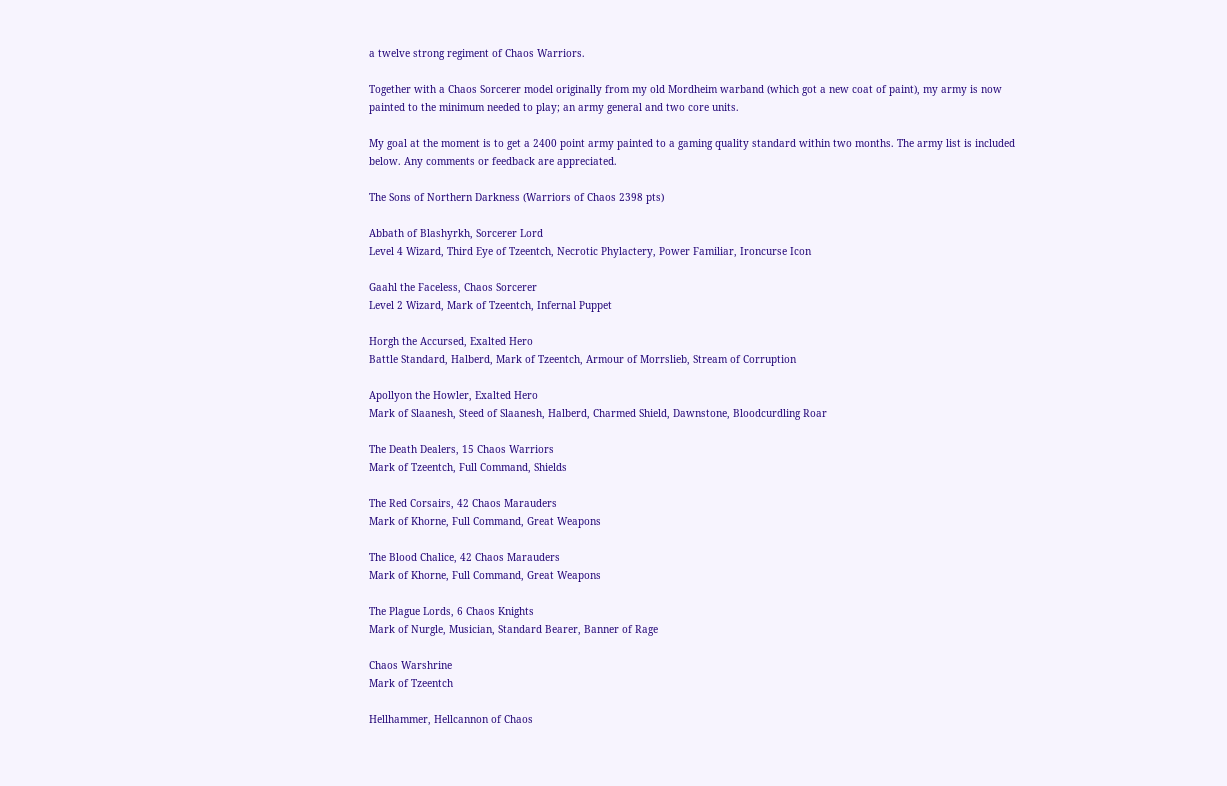a twelve strong regiment of Chaos Warriors.

Together with a Chaos Sorcerer model originally from my old Mordheim warband (which got a new coat of paint), my army is now painted to the minimum needed to play; an army general and two core units.

My goal at the moment is to get a 2400 point army painted to a gaming quality standard within two months. The army list is included below. Any comments or feedback are appreciated.

The Sons of Northern Darkness (Warriors of Chaos 2398 pts)

Abbath of Blashyrkh, Sorcerer Lord
Level 4 Wizard, Third Eye of Tzeentch, Necrotic Phylactery, Power Familiar, Ironcurse Icon

Gaahl the Faceless, Chaos Sorcerer
Level 2 Wizard, Mark of Tzeentch, Infernal Puppet

Horgh the Accursed, Exalted Hero
Battle Standard, Halberd, Mark of Tzeentch, Armour of Morrslieb, Stream of Corruption

Apollyon the Howler, Exalted Hero
Mark of Slaanesh, Steed of Slaanesh, Halberd, Charmed Shield, Dawnstone, Bloodcurdling Roar

The Death Dealers, 15 Chaos Warriors
Mark of Tzeentch, Full Command, Shields

The Red Corsairs, 42 Chaos Marauders
Mark of Khorne, Full Command, Great Weapons

The Blood Chalice, 42 Chaos Marauders
Mark of Khorne, Full Command, Great Weapons

The Plague Lords, 6 Chaos Knights
Mark of Nurgle, Musician, Standard Bearer, Banner of Rage

Chaos Warshrine
Mark of Tzeentch

Hellhammer, Hellcannon of Chaos